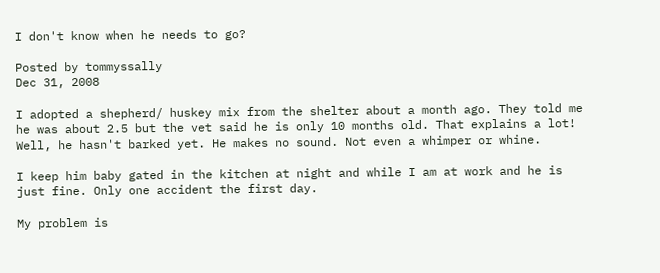I don't know when he needs to go?

Posted by tommyssally
Dec 31, 2008

I adopted a shepherd/ huskey mix from the shelter about a month ago. They told me he was about 2.5 but the vet said he is only 10 months old. That explains a lot! Well, he hasn't barked yet. He makes no sound. Not even a whimper or whine.

I keep him baby gated in the kitchen at night and while I am at work and he is just fine. Only one accident the first day.

My problem is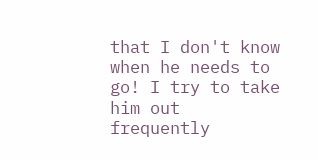that I don't know when he needs to go! I try to take him out frequently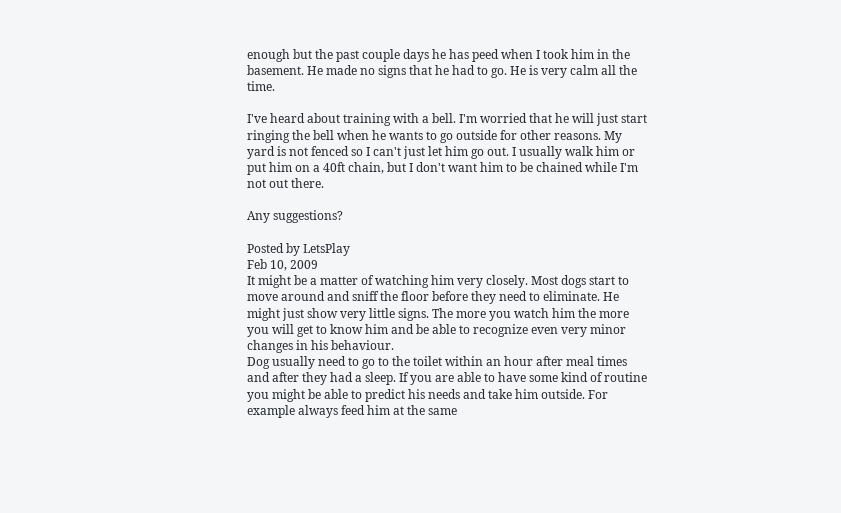enough but the past couple days he has peed when I took him in the basement. He made no signs that he had to go. He is very calm all the time.

I've heard about training with a bell. I'm worried that he will just start ringing the bell when he wants to go outside for other reasons. My yard is not fenced so I can't just let him go out. I usually walk him or put him on a 40ft chain, but I don't want him to be chained while I'm not out there.

Any suggestions?

Posted by LetsPlay
Feb 10, 2009
It might be a matter of watching him very closely. Most dogs start to move around and sniff the floor before they need to eliminate. He might just show very little signs. The more you watch him the more you will get to know him and be able to recognize even very minor changes in his behaviour.
Dog usually need to go to the toilet within an hour after meal times and after they had a sleep. If you are able to have some kind of routine you might be able to predict his needs and take him outside. For example always feed him at the same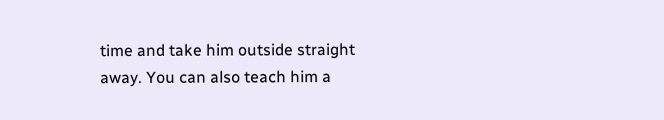time and take him outside straight away. You can also teach him a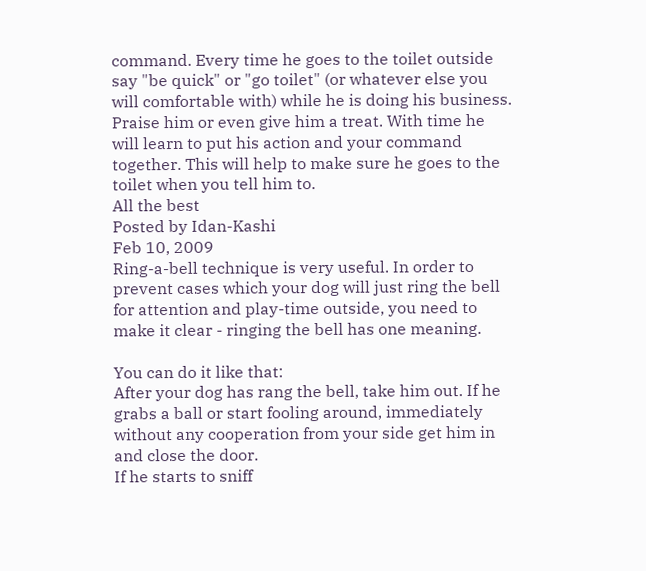command. Every time he goes to the toilet outside say "be quick" or "go toilet" (or whatever else you will comfortable with) while he is doing his business. Praise him or even give him a treat. With time he will learn to put his action and your command together. This will help to make sure he goes to the toilet when you tell him to.
All the best
Posted by Idan-Kashi
Feb 10, 2009
Ring-a-bell technique is very useful. In order to prevent cases which your dog will just ring the bell for attention and play-time outside, you need to make it clear - ringing the bell has one meaning.

You can do it like that:
After your dog has rang the bell, take him out. If he grabs a ball or start fooling around, immediately without any cooperation from your side get him in and close the door.
If he starts to sniff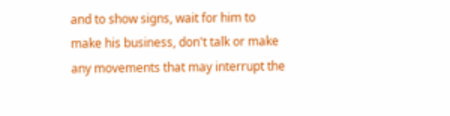and to show signs, wait for him to make his business, don't talk or make any movements that may interrupt the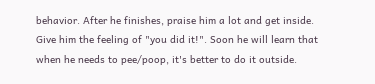behavior. After he finishes, praise him a lot and get inside. Give him the feeling of "you did it!". Soon he will learn that when he needs to pee/poop, it's better to do it outside.